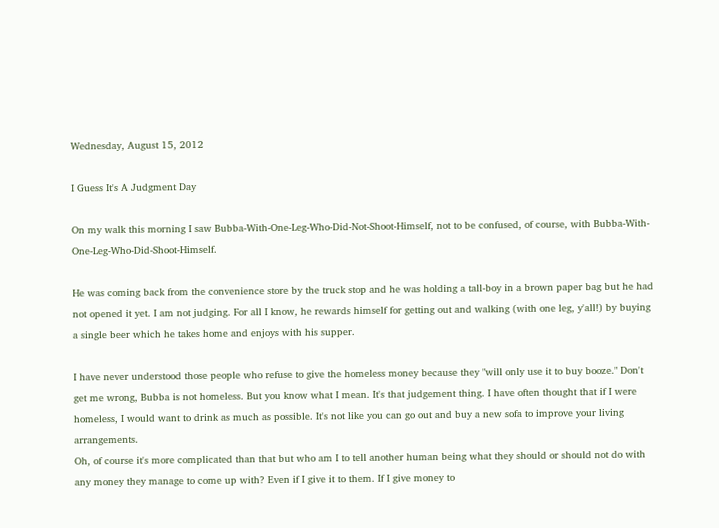Wednesday, August 15, 2012

I Guess It's A Judgment Day

On my walk this morning I saw Bubba-With-One-Leg-Who-Did-Not-Shoot-Himself, not to be confused, of course, with Bubba-With-One-Leg-Who-Did-Shoot-Himself.

He was coming back from the convenience store by the truck stop and he was holding a tall-boy in a brown paper bag but he had not opened it yet. I am not judging. For all I know, he rewards himself for getting out and walking (with one leg, y'all!) by buying a single beer which he takes home and enjoys with his supper.

I have never understood those people who refuse to give the homeless money because they "will only use it to buy booze." Don't get me wrong, Bubba is not homeless. But you know what I mean. It's that judgement thing. I have often thought that if I were homeless, I would want to drink as much as possible. It's not like you can go out and buy a new sofa to improve your living arrangements.
Oh, of course it's more complicated than that but who am I to tell another human being what they should or should not do with any money they manage to come up with? Even if I give it to them. If I give money to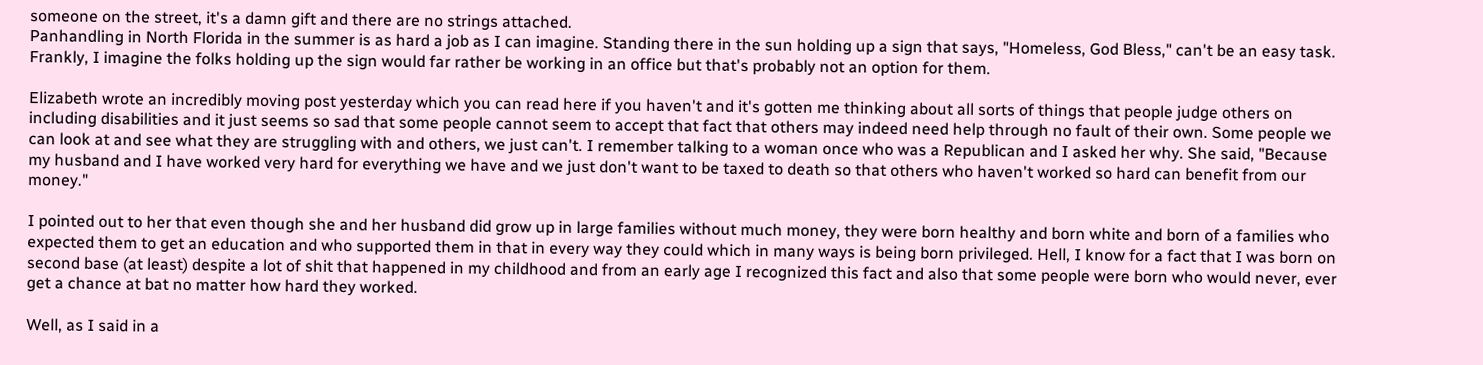someone on the street, it's a damn gift and there are no strings attached.
Panhandling in North Florida in the summer is as hard a job as I can imagine. Standing there in the sun holding up a sign that says, "Homeless, God Bless," can't be an easy task.
Frankly, I imagine the folks holding up the sign would far rather be working in an office but that's probably not an option for them.

Elizabeth wrote an incredibly moving post yesterday which you can read here if you haven't and it's gotten me thinking about all sorts of things that people judge others on including disabilities and it just seems so sad that some people cannot seem to accept that fact that others may indeed need help through no fault of their own. Some people we can look at and see what they are struggling with and others, we just can't. I remember talking to a woman once who was a Republican and I asked her why. She said, "Because my husband and I have worked very hard for everything we have and we just don't want to be taxed to death so that others who haven't worked so hard can benefit from our money."

I pointed out to her that even though she and her husband did grow up in large families without much money, they were born healthy and born white and born of a families who expected them to get an education and who supported them in that in every way they could which in many ways is being born privileged. Hell, I know for a fact that I was born on second base (at least) despite a lot of shit that happened in my childhood and from an early age I recognized this fact and also that some people were born who would never, ever get a chance at bat no matter how hard they worked.

Well, as I said in a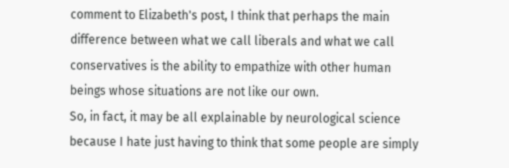comment to Elizabeth's post, I think that perhaps the main difference between what we call liberals and what we call conservatives is the ability to empathize with other human beings whose situations are not like our own.
So, in fact, it may be all explainable by neurological science because I hate just having to think that some people are simply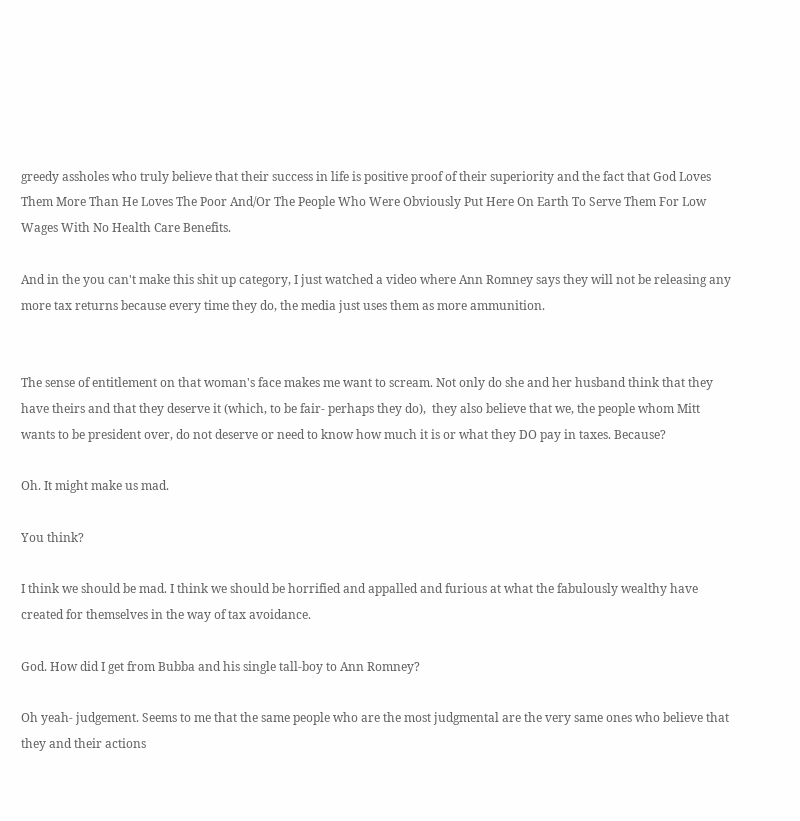greedy assholes who truly believe that their success in life is positive proof of their superiority and the fact that God Loves Them More Than He Loves The Poor And/Or The People Who Were Obviously Put Here On Earth To Serve Them For Low Wages With No Health Care Benefits.

And in the you can't make this shit up category, I just watched a video where Ann Romney says they will not be releasing any more tax returns because every time they do, the media just uses them as more ammunition.


The sense of entitlement on that woman's face makes me want to scream. Not only do she and her husband think that they have theirs and that they deserve it (which, to be fair- perhaps they do),  they also believe that we, the people whom Mitt wants to be president over, do not deserve or need to know how much it is or what they DO pay in taxes. Because?

Oh. It might make us mad.

You think?

I think we should be mad. I think we should be horrified and appalled and furious at what the fabulously wealthy have created for themselves in the way of tax avoidance.

God. How did I get from Bubba and his single tall-boy to Ann Romney?

Oh yeah- judgement. Seems to me that the same people who are the most judgmental are the very same ones who believe that they and their actions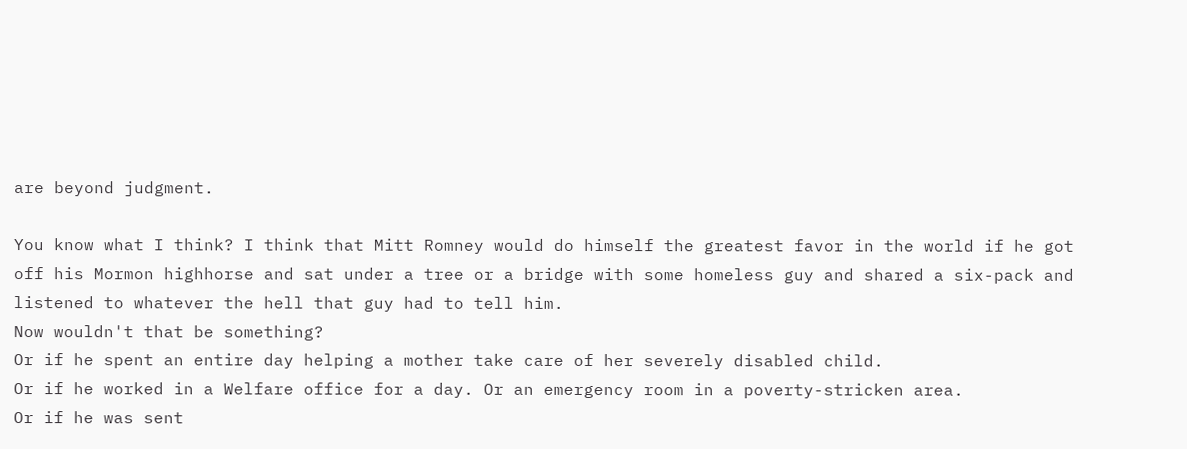are beyond judgment.

You know what I think? I think that Mitt Romney would do himself the greatest favor in the world if he got off his Mormon highhorse and sat under a tree or a bridge with some homeless guy and shared a six-pack and listened to whatever the hell that guy had to tell him.
Now wouldn't that be something?
Or if he spent an entire day helping a mother take care of her severely disabled child.
Or if he worked in a Welfare office for a day. Or an emergency room in a poverty-stricken area.
Or if he was sent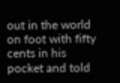out in the world on foot with fifty cents in his pocket and told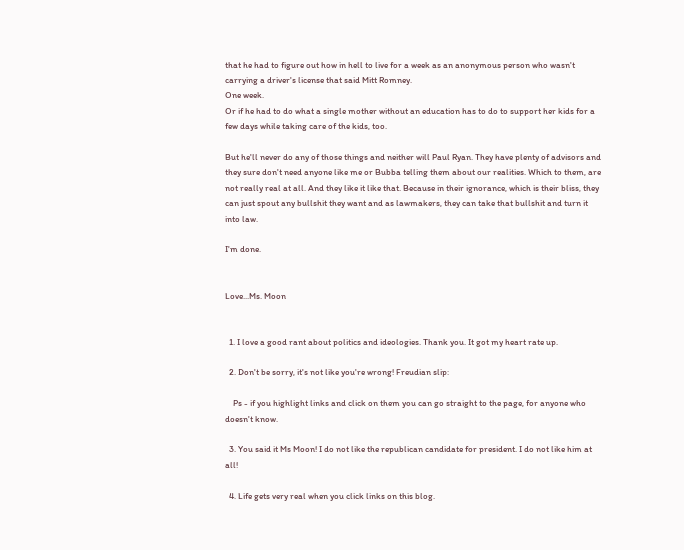that he had to figure out how in hell to live for a week as an anonymous person who wasn't carrying a driver's license that said Mitt Romney.
One week.
Or if he had to do what a single mother without an education has to do to support her kids for a few days while taking care of the kids, too.

But he'll never do any of those things and neither will Paul Ryan. They have plenty of advisors and they sure don't need anyone like me or Bubba telling them about our realities. Which to them, are not really real at all. And they like it like that. Because in their ignorance, which is their bliss, they can just spout any bullshit they want and as lawmakers, they can take that bullshit and turn it into law.

I'm done.


Love...Ms. Moon


  1. I love a good rant about politics and ideologies. Thank you. It got my heart rate up.

  2. Don't be sorry, it's not like you're wrong! Freudian slip:

    Ps - if you highlight links and click on them you can go straight to the page, for anyone who doesn't know.

  3. You said it Ms Moon! I do not like the republican candidate for president. I do not like him at all!

  4. Life gets very real when you click links on this blog.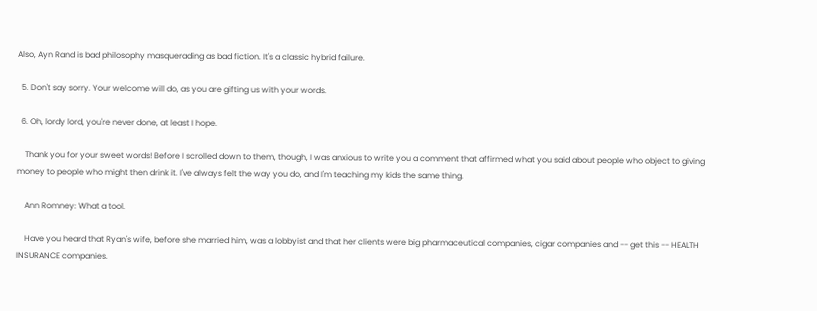Also, Ayn Rand is bad philosophy masquerading as bad fiction. It's a classic hybrid failure.

  5. Don't say sorry. Your welcome will do, as you are gifting us with your words.

  6. Oh, lordy lord, you're never done, at least I hope.

    Thank you for your sweet words! Before I scrolled down to them, though, I was anxious to write you a comment that affirmed what you said about people who object to giving money to people who might then drink it. I've always felt the way you do, and I'm teaching my kids the same thing.

    Ann Romney: What a tool.

    Have you heard that Ryan's wife, before she married him, was a lobbyist and that her clients were big pharmaceutical companies, cigar companies and -- get this -- HEALTH INSURANCE companies.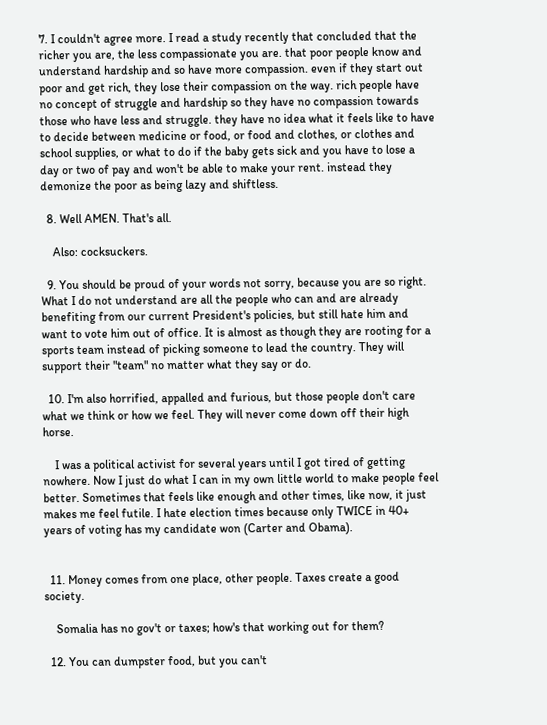7. I couldn't agree more. I read a study recently that concluded that the richer you are, the less compassionate you are. that poor people know and understand hardship and so have more compassion. even if they start out poor and get rich, they lose their compassion on the way. rich people have no concept of struggle and hardship so they have no compassion towards those who have less and struggle. they have no idea what it feels like to have to decide between medicine or food, or food and clothes, or clothes and school supplies, or what to do if the baby gets sick and you have to lose a day or two of pay and won't be able to make your rent. instead they demonize the poor as being lazy and shiftless.

  8. Well AMEN. That's all.

    Also: cocksuckers.

  9. You should be proud of your words not sorry, because you are so right. What I do not understand are all the people who can and are already benefiting from our current President's policies, but still hate him and want to vote him out of office. It is almost as though they are rooting for a sports team instead of picking someone to lead the country. They will support their "team" no matter what they say or do.

  10. I'm also horrified, appalled and furious, but those people don't care what we think or how we feel. They will never come down off their high horse.

    I was a political activist for several years until I got tired of getting nowhere. Now I just do what I can in my own little world to make people feel better. Sometimes that feels like enough and other times, like now, it just makes me feel futile. I hate election times because only TWICE in 40+ years of voting has my candidate won (Carter and Obama).


  11. Money comes from one place, other people. Taxes create a good society.

    Somalia has no gov't or taxes; how's that working out for them?

  12. You can dumpster food, but you can't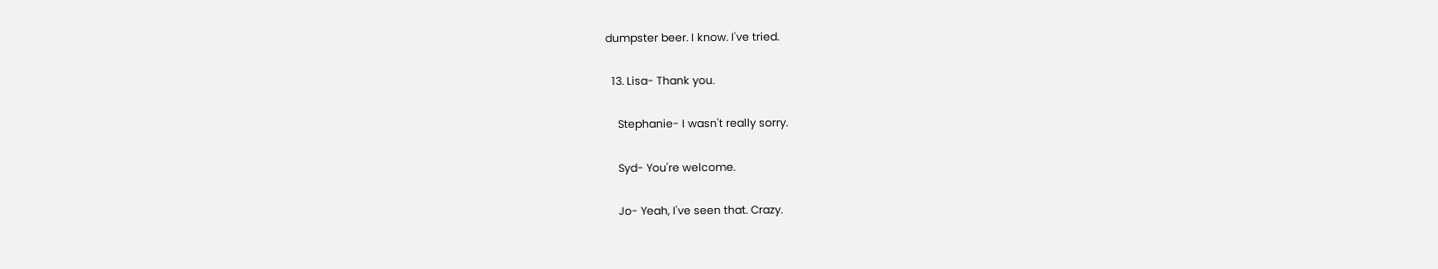dumpster beer. I know. I've tried.

  13. Lisa- Thank you.

    Stephanie- I wasn't really sorry.

    Syd- You're welcome.

    Jo- Yeah, I've seen that. Crazy.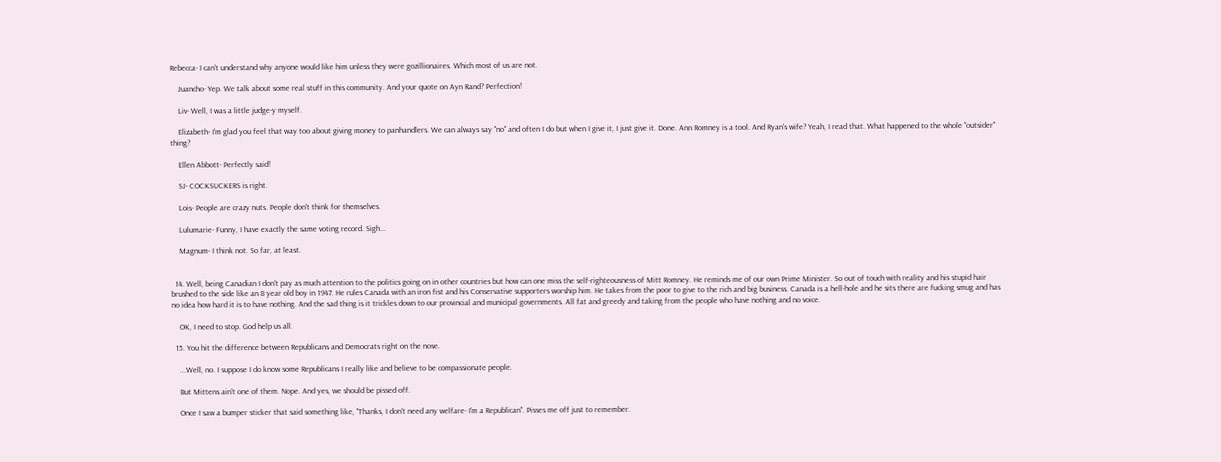Rebecca- I can't understand why anyone would like him unless they were gozillionaires. Which most of us are not.

    Juancho- Yep. We talk about some real stuff in this community. And your quote on Ayn Rand? Perfection!

    Liv- Well, I was a little judge-y myself.

    Elizabeth- I'm glad you feel that way too about giving money to panhandlers. We can always say "no" and often I do but when I give it, I just give it. Done. Ann Romney is a tool. And Ryan's wife? Yeah, I read that. What happened to the whole "outsider" thing?

    Ellen Abbott- Perfectly said!

    SJ- COCKSUCKERS is right.

    Lois- People are crazy nuts. People don't think for themselves.

    Lulumarie- Funny, I have exactly the same voting record. Sigh...

    Magnum- I think not. So far, at least.


  14. Well, being Canadian I don't pay as much attention to the politics going on in other countries but how can one miss the self-righteousness of Mitt Romney. He reminds me of our own Prime Minister. So out of touch with reality and his stupid hair brushed to the side like an 8 year old boy in 1947. He rules Canada with an iron fist and his Conservative supporters worship him. He takes from the poor to give to the rich and big business. Canada is a hell-hole and he sits there are fucking smug and has no idea how hard it is to have nothing. And the sad thing is it trickles down to our provincial and municipal governments. All fat and greedy and taking from the people who have nothing and no voice.

    OK, I need to stop. God help us all.

  15. You hit the difference between Republicans and Democrats right on the nose.

    ...Well, no. I suppose I do know some Republicans I really like and believe to be compassionate people.

    But Mittens ain't one of them. Nope. And yes, we should be pissed off.

    Once I saw a bumper sticker that said something like, "Thanks, I don't need any welfare- I'm a Republican". Pisses me off just to remember.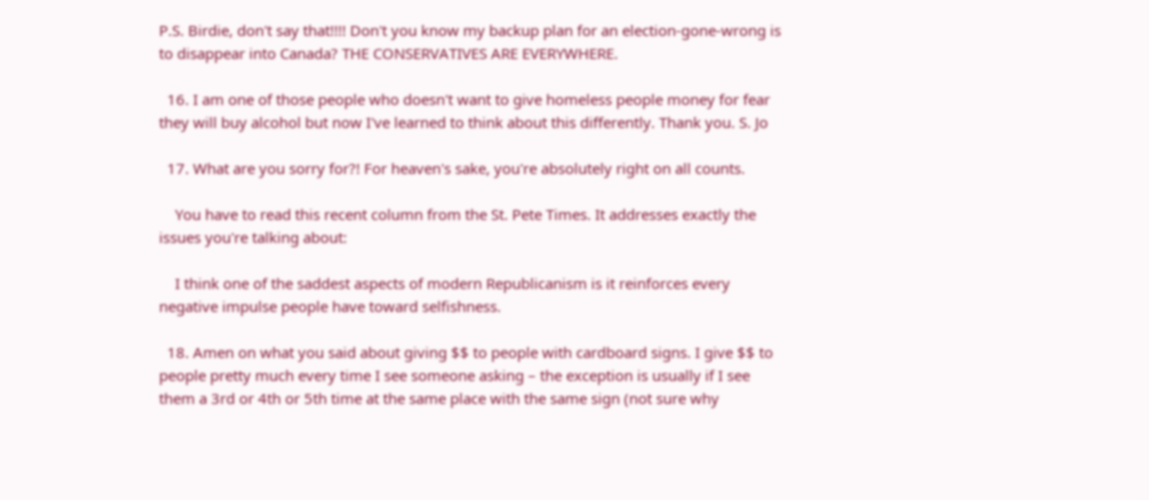P.S. Birdie, don't say that!!!! Don't you know my backup plan for an election-gone-wrong is to disappear into Canada? THE CONSERVATIVES ARE EVERYWHERE.

  16. I am one of those people who doesn't want to give homeless people money for fear they will buy alcohol but now I've learned to think about this differently. Thank you. S. Jo

  17. What are you sorry for?! For heaven's sake, you're absolutely right on all counts.

    You have to read this recent column from the St. Pete Times. It addresses exactly the issues you're talking about:

    I think one of the saddest aspects of modern Republicanism is it reinforces every negative impulse people have toward selfishness.

  18. Amen on what you said about giving $$ to people with cardboard signs. I give $$ to people pretty much every time I see someone asking – the exception is usually if I see them a 3rd or 4th or 5th time at the same place with the same sign (not sure why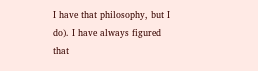I have that philosophy, but I do). I have always figured that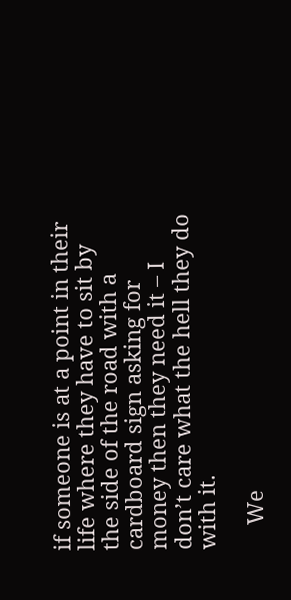if someone is at a point in their life where they have to sit by the side of the road with a cardboard sign asking for money then they need it – I don’t care what the hell they do with it.

    We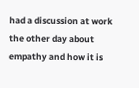had a discussion at work the other day about empathy and how it is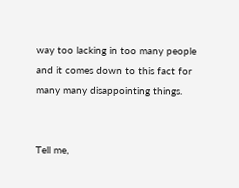way too lacking in too many people and it comes down to this fact for many many disappointing things.


Tell me,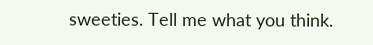sweeties. Tell me what you think.